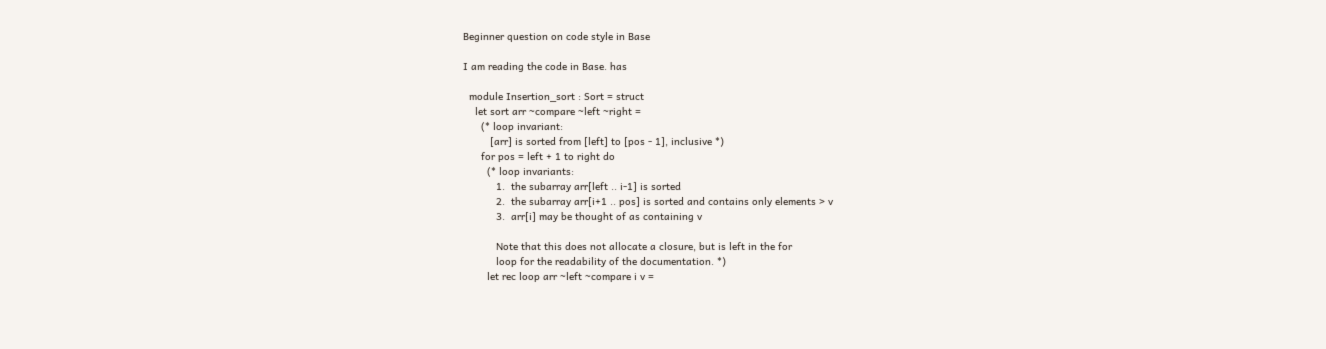Beginner question on code style in Base

I am reading the code in Base. has

  module Insertion_sort : Sort = struct
    let sort arr ~compare ~left ~right =
      (* loop invariant:
         [arr] is sorted from [left] to [pos - 1], inclusive *)
      for pos = left + 1 to right do
        (* loop invariants:
           1.  the subarray arr[left .. i-1] is sorted
           2.  the subarray arr[i+1 .. pos] is sorted and contains only elements > v
           3.  arr[i] may be thought of as containing v

           Note that this does not allocate a closure, but is left in the for
           loop for the readability of the documentation. *)
        let rec loop arr ~left ~compare i v =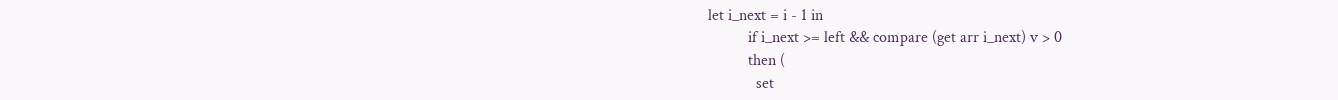let i_next = i - 1 in
          if i_next >= left && compare (get arr i_next) v > 0
          then (
            set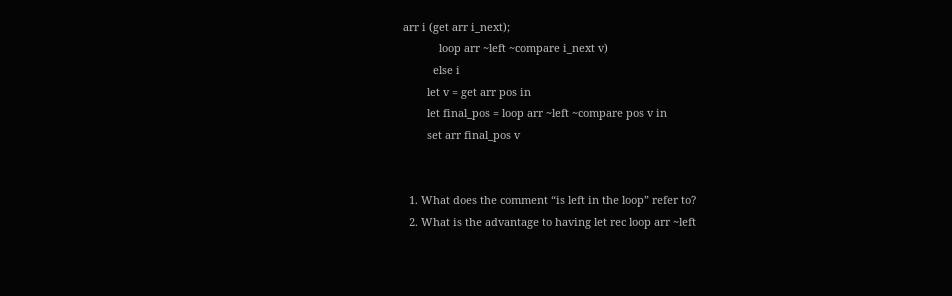arr i (get arr i_next);
            loop arr ~left ~compare i_next v)
          else i
        let v = get arr pos in
        let final_pos = loop arr ~left ~compare pos v in
        set arr final_pos v


  1. What does the comment “is left in the loop” refer to?
  2. What is the advantage to having let rec loop arr ~left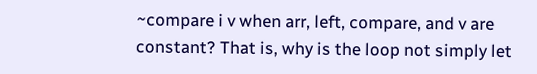~compare i v when arr, left, compare, and v are constant? That is, why is the loop not simply let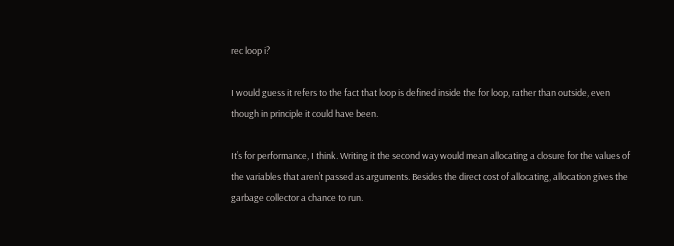rec loop i?

I would guess it refers to the fact that loop is defined inside the for loop, rather than outside, even though in principle it could have been.

It’s for performance, I think. Writing it the second way would mean allocating a closure for the values of the variables that aren’t passed as arguments. Besides the direct cost of allocating, allocation gives the garbage collector a chance to run.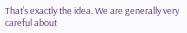That’s exactly the idea. We are generally very careful about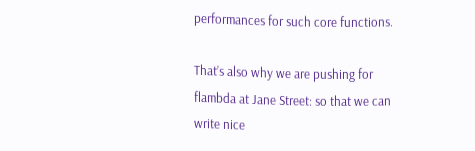performances for such core functions.

That’s also why we are pushing for flambda at Jane Street: so that we can write nice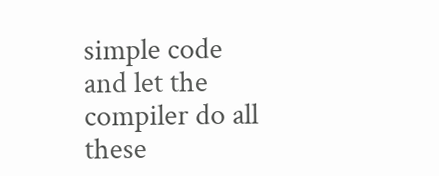simple code and let the compiler do all these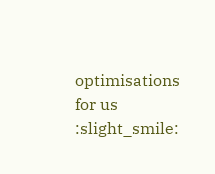optimisations for us :slight_smile: